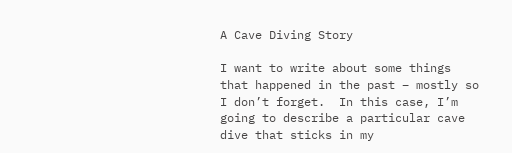A Cave Diving Story

I want to write about some things that happened in the past – mostly so I don’t forget.  In this case, I’m going to describe a particular cave dive that sticks in my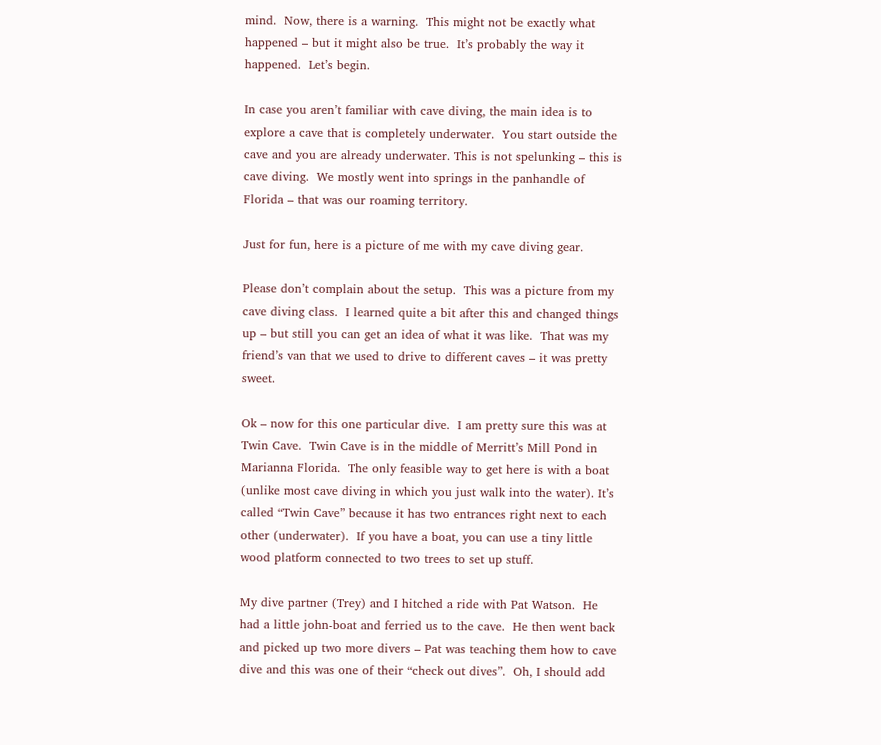mind.  Now, there is a warning.  This might not be exactly what happened – but it might also be true.  It’s probably the way it happened.  Let’s begin.

In case you aren’t familiar with cave diving, the main idea is to explore a cave that is completely underwater.  You start outside the cave and you are already underwater. This is not spelunking – this is cave diving.  We mostly went into springs in the panhandle of Florida – that was our roaming territory.

Just for fun, here is a picture of me with my cave diving gear.

Please don’t complain about the setup.  This was a picture from my cave diving class.  I learned quite a bit after this and changed things up – but still you can get an idea of what it was like.  That was my friend’s van that we used to drive to different caves – it was pretty sweet.

Ok – now for this one particular dive.  I am pretty sure this was at Twin Cave.  Twin Cave is in the middle of Merritt’s Mill Pond in Marianna Florida.  The only feasible way to get here is with a boat (unlike most cave diving in which you just walk into the water). It’s called “Twin Cave” because it has two entrances right next to each other (underwater).  If you have a boat, you can use a tiny little wood platform connected to two trees to set up stuff.

My dive partner (Trey) and I hitched a ride with Pat Watson.  He had a little john-boat and ferried us to the cave.  He then went back and picked up two more divers – Pat was teaching them how to cave dive and this was one of their “check out dives”.  Oh, I should add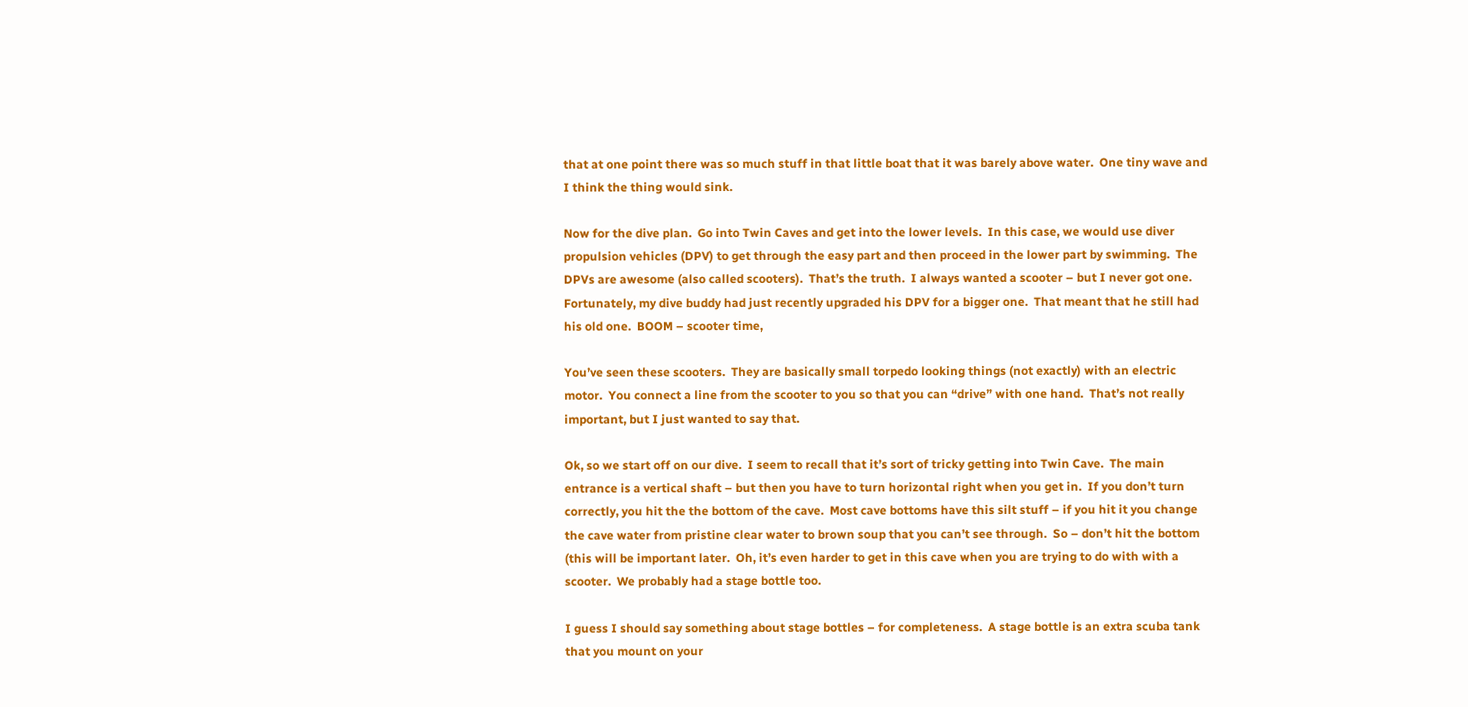that at one point there was so much stuff in that little boat that it was barely above water.  One tiny wave and I think the thing would sink.

Now for the dive plan.  Go into Twin Caves and get into the lower levels.  In this case, we would use diver propulsion vehicles (DPV) to get through the easy part and then proceed in the lower part by swimming.  The DPVs are awesome (also called scooters).  That’s the truth.  I always wanted a scooter – but I never got one.  Fortunately, my dive buddy had just recently upgraded his DPV for a bigger one.  That meant that he still had his old one.  BOOM – scooter time,

You’ve seen these scooters.  They are basically small torpedo looking things (not exactly) with an electric motor.  You connect a line from the scooter to you so that you can “drive” with one hand.  That’s not really important, but I just wanted to say that.

Ok, so we start off on our dive.  I seem to recall that it’s sort of tricky getting into Twin Cave.  The main entrance is a vertical shaft – but then you have to turn horizontal right when you get in.  If you don’t turn correctly, you hit the the bottom of the cave.  Most cave bottoms have this silt stuff – if you hit it you change the cave water from pristine clear water to brown soup that you can’t see through.  So – don’t hit the bottom (this will be important later.  Oh, it’s even harder to get in this cave when you are trying to do with with a scooter.  We probably had a stage bottle too.

I guess I should say something about stage bottles – for completeness.  A stage bottle is an extra scuba tank that you mount on your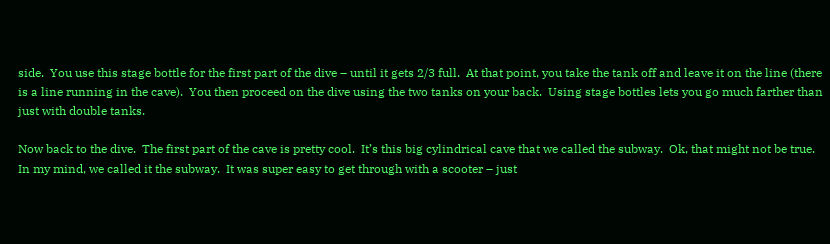side.  You use this stage bottle for the first part of the dive – until it gets 2/3 full.  At that point, you take the tank off and leave it on the line (there is a line running in the cave).  You then proceed on the dive using the two tanks on your back.  Using stage bottles lets you go much farther than just with double tanks.

Now back to the dive.  The first part of the cave is pretty cool.  It’s this big cylindrical cave that we called the subway.  Ok, that might not be true.  In my mind, we called it the subway.  It was super easy to get through with a scooter – just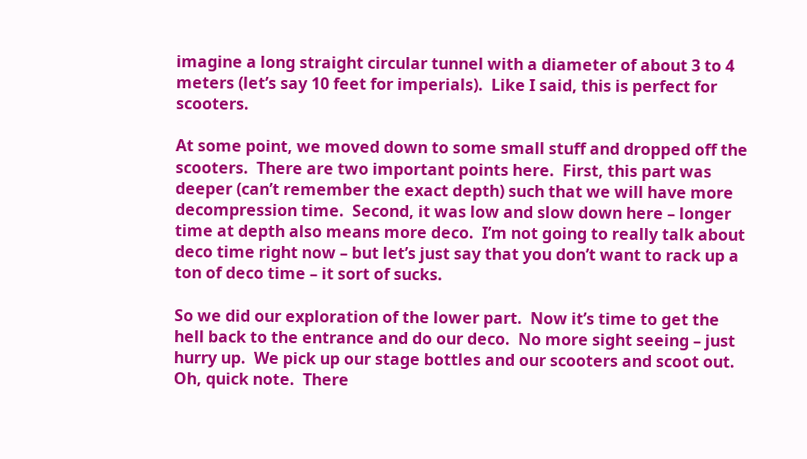imagine a long straight circular tunnel with a diameter of about 3 to 4 meters (let’s say 10 feet for imperials).  Like I said, this is perfect for scooters.

At some point, we moved down to some small stuff and dropped off the scooters.  There are two important points here.  First, this part was deeper (can’t remember the exact depth) such that we will have more decompression time.  Second, it was low and slow down here – longer time at depth also means more deco.  I’m not going to really talk about deco time right now – but let’s just say that you don’t want to rack up a ton of deco time – it sort of sucks.

So we did our exploration of the lower part.  Now it’s time to get the hell back to the entrance and do our deco.  No more sight seeing – just hurry up.  We pick up our stage bottles and our scooters and scoot out.  Oh, quick note.  There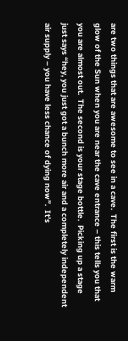are two things that are awesome to see in a cave.  The first is the warm glow of the Sun when you are near the cave entrance – this tells you that you are almost out.  The second is your stage bottle.  Picking up a stage just says “hey, you just got a bunch more air and a completely independent air supply – you have less chance of dying now”.  It’s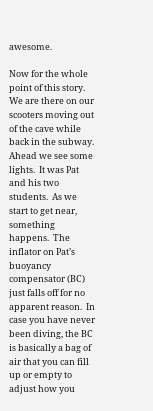awesome.

Now for the whole point of this story.  We are there on our scooters moving out of the cave while back in the subway.  Ahead we see some lights.  It was Pat and his two students.  As we start to get near, something happens.  The inflator on Pat’s buoyancy compensator (BC) just falls off for no apparent reason.  In case you have never been diving, the BC is basically a bag of air that you can fill up or empty to adjust how you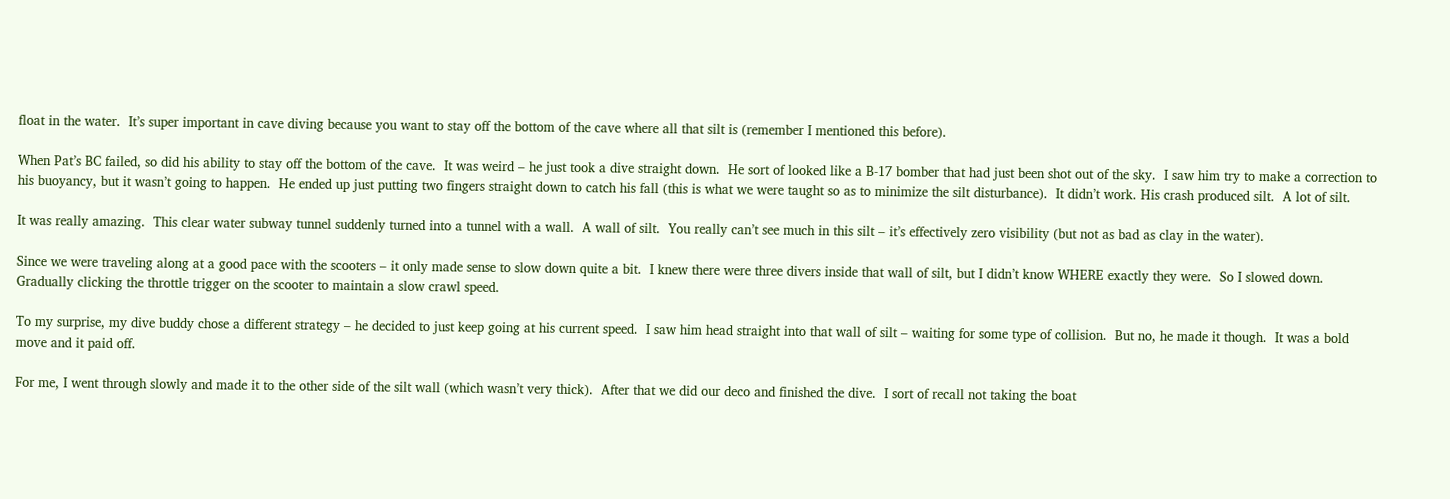float in the water.  It’s super important in cave diving because you want to stay off the bottom of the cave where all that silt is (remember I mentioned this before).

When Pat’s BC failed, so did his ability to stay off the bottom of the cave.  It was weird – he just took a dive straight down.  He sort of looked like a B-17 bomber that had just been shot out of the sky.  I saw him try to make a correction to his buoyancy, but it wasn’t going to happen.  He ended up just putting two fingers straight down to catch his fall (this is what we were taught so as to minimize the silt disturbance).  It didn’t work. His crash produced silt.  A lot of silt.

It was really amazing.  This clear water subway tunnel suddenly turned into a tunnel with a wall.  A wall of silt.  You really can’t see much in this silt – it’s effectively zero visibility (but not as bad as clay in the water).

Since we were traveling along at a good pace with the scooters – it only made sense to slow down quite a bit.  I knew there were three divers inside that wall of silt, but I didn’t know WHERE exactly they were.  So I slowed down.  Gradually clicking the throttle trigger on the scooter to maintain a slow crawl speed.

To my surprise, my dive buddy chose a different strategy – he decided to just keep going at his current speed.  I saw him head straight into that wall of silt – waiting for some type of collision.  But no, he made it though.  It was a bold move and it paid off.

For me, I went through slowly and made it to the other side of the silt wall (which wasn’t very thick).  After that we did our deco and finished the dive.  I sort of recall not taking the boat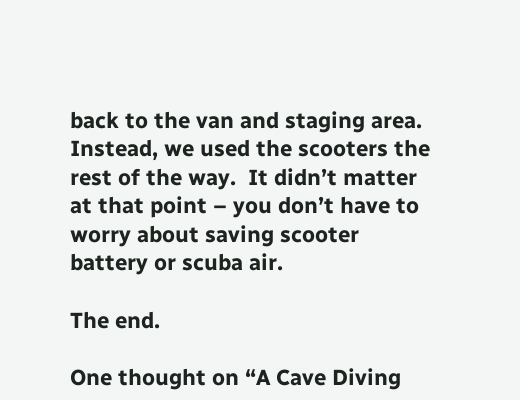back to the van and staging area.  Instead, we used the scooters the rest of the way.  It didn’t matter at that point – you don’t have to worry about saving scooter battery or scuba air.

The end.

One thought on “A Cave Diving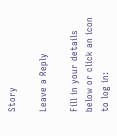Story

Leave a Reply

Fill in your details below or click an icon to log in: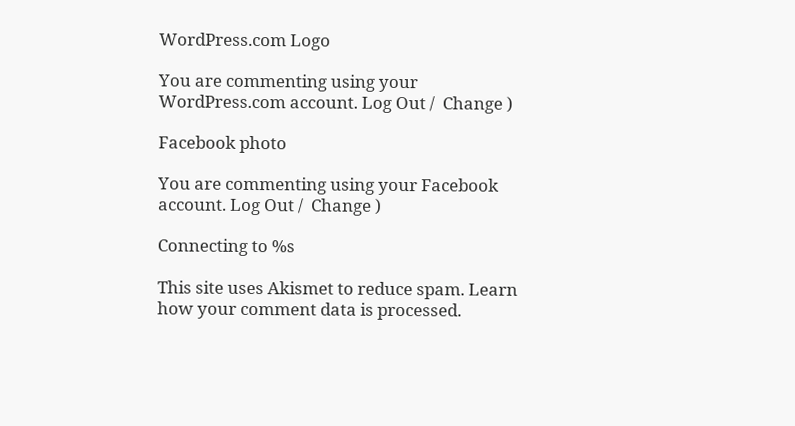WordPress.com Logo

You are commenting using your WordPress.com account. Log Out /  Change )

Facebook photo

You are commenting using your Facebook account. Log Out /  Change )

Connecting to %s

This site uses Akismet to reduce spam. Learn how your comment data is processed.